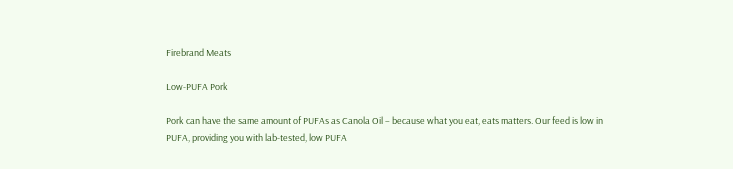Firebrand Meats

Low-PUFA Pork

Pork can have the same amount of PUFAs as Canola Oil – because what you eat, eats matters. Our feed is low in PUFA, providing you with lab-tested, low PUFA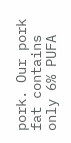pork. Our pork fat contains only 6% PUFA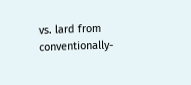vs. lard from conventionally-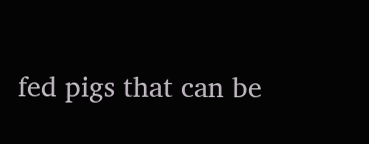fed pigs that can be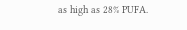as high as 28% PUFA.